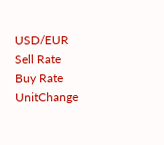USD/EUR Sell Rate Buy Rate UnitChange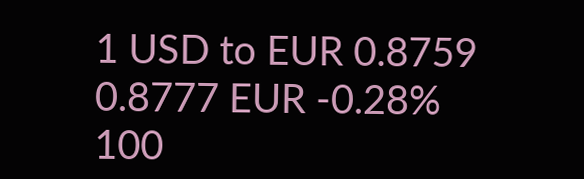1 USD to EUR 0.8759 0.8777 EUR -0.28%
100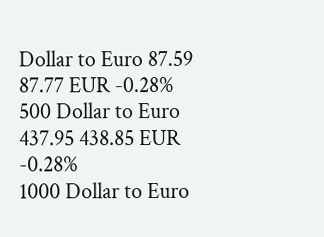Dollar to Euro 87.59 87.77 EUR -0.28%
500 Dollar to Euro 437.95 438.85 EUR -0.28%
1000 Dollar to Euro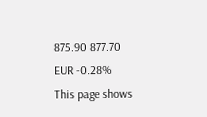875.90 877.70 EUR -0.28%
This page shows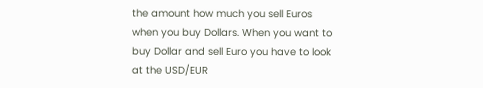the amount how much you sell Euros when you buy Dollars. When you want to buy Dollar and sell Euro you have to look at the USD/EUR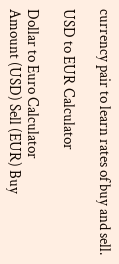currency pair to learn rates of buy and sell.

USD to EUR Calculator

Dollar to Euro Calculator
Amount (USD) Sell (EUR) Buy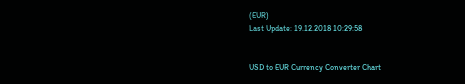(EUR)
Last Update: 19.12.2018 10:29:58


USD to EUR Currency Converter Chart